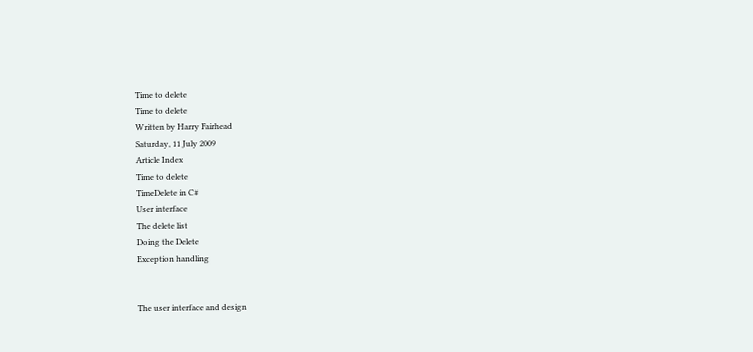Time to delete
Time to delete
Written by Harry Fairhead
Saturday, 11 July 2009
Article Index
Time to delete
TimeDelete in C#
User interface
The delete list
Doing the Delete
Exception handling


The user interface and design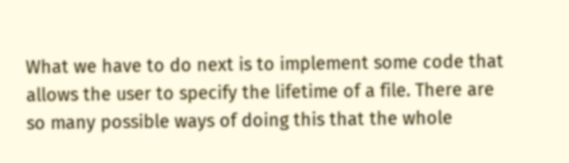What we have to do next is to implement some code that allows the user to specify the lifetime of a file. There are so many possible ways of doing this that the whole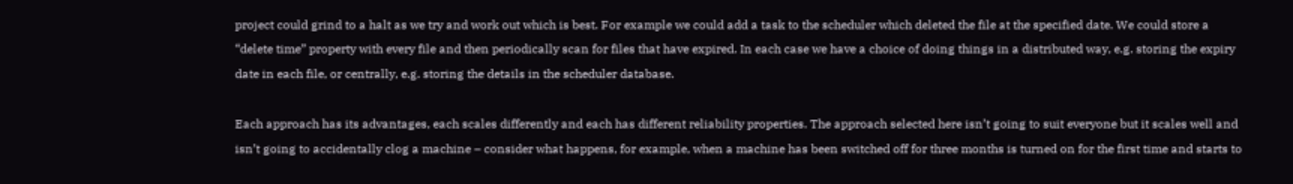project could grind to a halt as we try and work out which is best. For example we could add a task to the scheduler which deleted the file at the specified date. We could store a “delete time” property with every file and then periodically scan for files that have expired. In each case we have a choice of doing things in a distributed way, e.g. storing the expiry date in each file, or centrally, e.g. storing the details in the scheduler database.

Each approach has its advantages, each scales differently and each has different reliability properties. The approach selected here isn’t going to suit everyone but it scales well and isn’t going to accidentally clog a machine – consider what happens, for example, when a machine has been switched off for three months is turned on for the first time and starts to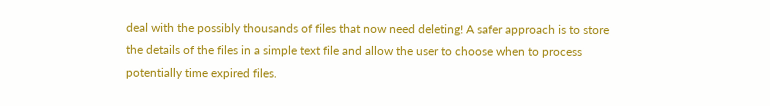deal with the possibly thousands of files that now need deleting! A safer approach is to store the details of the files in a simple text file and allow the user to choose when to process potentially time expired files.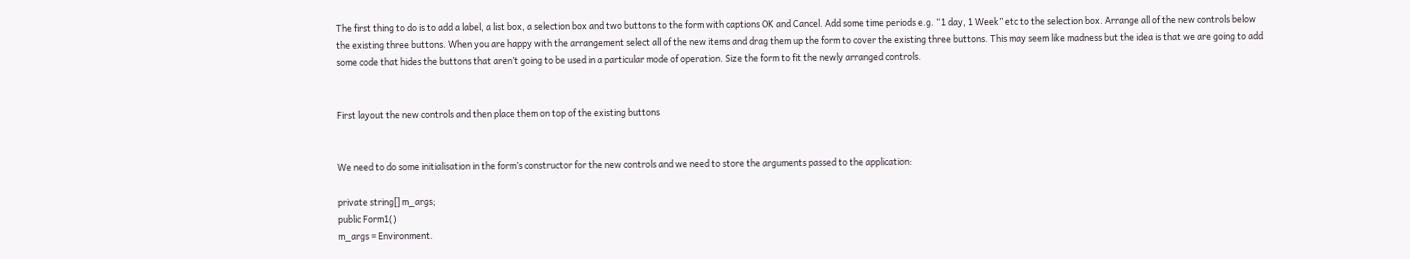The first thing to do is to add a label, a list box, a selection box and two buttons to the form with captions OK and Cancel. Add some time periods e.g. “1 day, 1 Week” etc to the selection box. Arrange all of the new controls below the existing three buttons. When you are happy with the arrangement select all of the new items and drag them up the form to cover the existing three buttons. This may seem like madness but the idea is that we are going to add some code that hides the buttons that aren’t going to be used in a particular mode of operation. Size the form to fit the newly arranged controls.


First layout the new controls and then place them on top of the existing buttons


We need to do some initialisation in the form’s constructor for the new controls and we need to store the arguments passed to the application:

private string[] m_args;
public Form1()
m_args = Environment.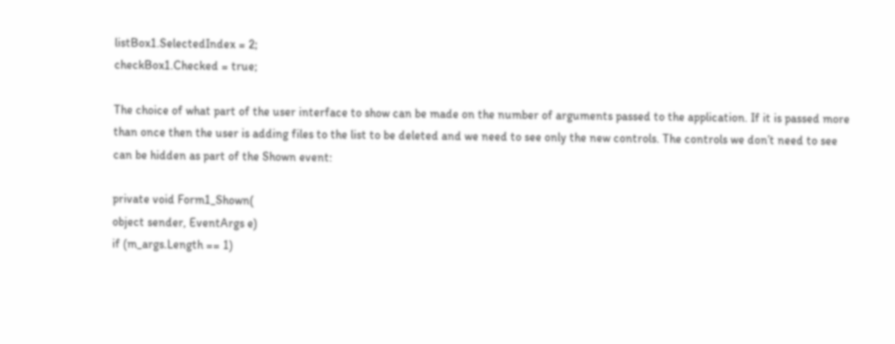listBox1.SelectedIndex = 2;
checkBox1.Checked = true;

The choice of what part of the user interface to show can be made on the number of arguments passed to the application. If it is passed more than once then the user is adding files to the list to be deleted and we need to see only the new controls. The controls we don’t need to see can be hidden as part of the Shown event:

private void Form1_Shown(
object sender, EventArgs e)
if (m_args.Length == 1)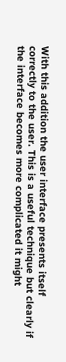With this addition the user interface presents itself correctly to the user. This is a useful technique but clearly if the interface becomes more complicated it might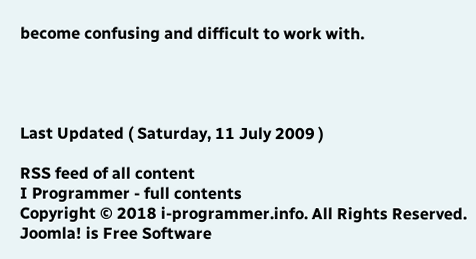become confusing and difficult to work with.




Last Updated ( Saturday, 11 July 2009 )

RSS feed of all content
I Programmer - full contents
Copyright © 2018 i-programmer.info. All Rights Reserved.
Joomla! is Free Software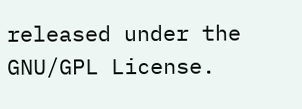released under the GNU/GPL License.